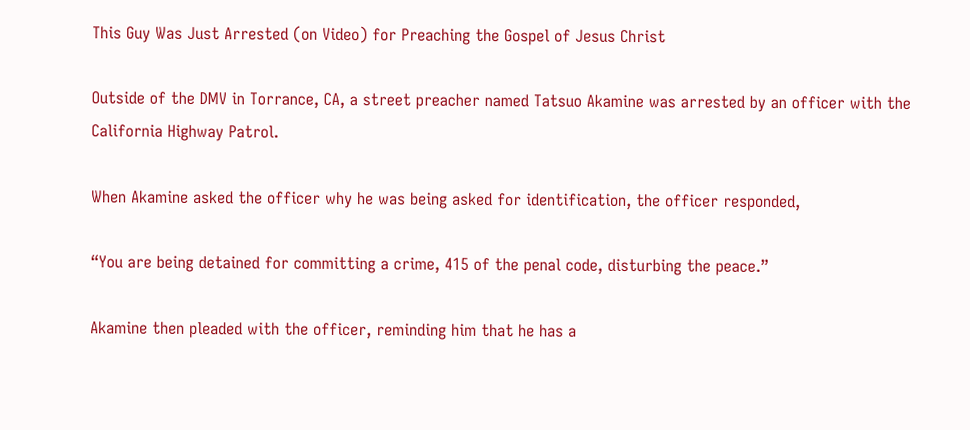This Guy Was Just Arrested (on Video) for Preaching the Gospel of Jesus Christ

Outside of the DMV in Torrance, CA, a street preacher named Tatsuo Akamine was arrested by an officer with the California Highway Patrol.

When Akamine asked the officer why he was being asked for identification, the officer responded,

“You are being detained for committing a crime, 415 of the penal code, disturbing the peace.”

Akamine then pleaded with the officer, reminding him that he has a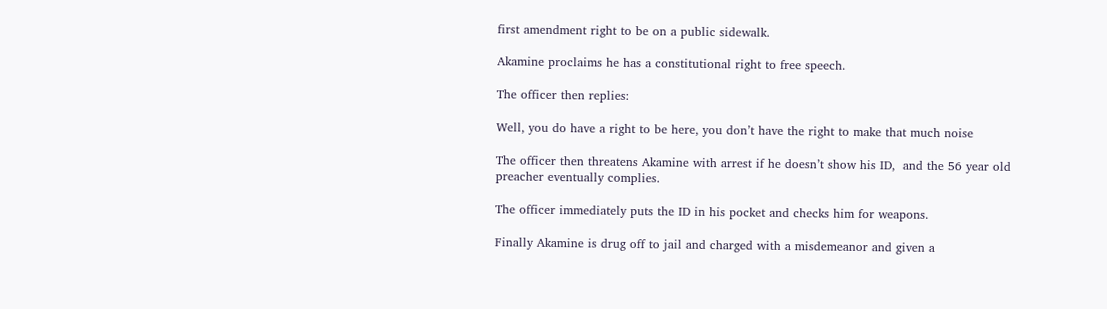first amendment right to be on a public sidewalk.

Akamine proclaims he has a constitutional right to free speech.

The officer then replies:

Well, you do have a right to be here, you don’t have the right to make that much noise

The officer then threatens Akamine with arrest if he doesn’t show his ID,  and the 56 year old preacher eventually complies.

The officer immediately puts the ID in his pocket and checks him for weapons.

Finally Akamine is drug off to jail and charged with a misdemeanor and given a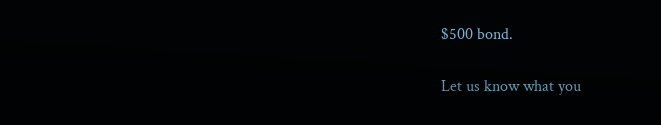$500 bond.

Let us know what you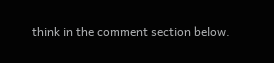think in the comment section below.